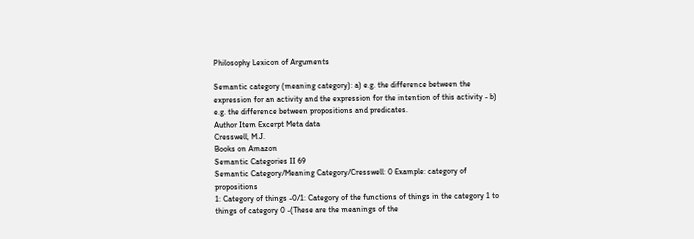Philosophy Lexicon of Arguments

Semantic category (meaning category): a) e.g. the difference between the expression for an activity and the expression for the intention of this activity - b) e.g. the difference between propositions and predicates.
Author Item Excerpt Meta data
Cresswell, M.J.
Books on Amazon
Semantic Categories II 69
Semantic Category/Meaning Category/Cresswell: 0 Example: category of propositions
1: Category of things -0/1: Category of the functions of things in the category 1 to things of category 0 -(These are the meanings of the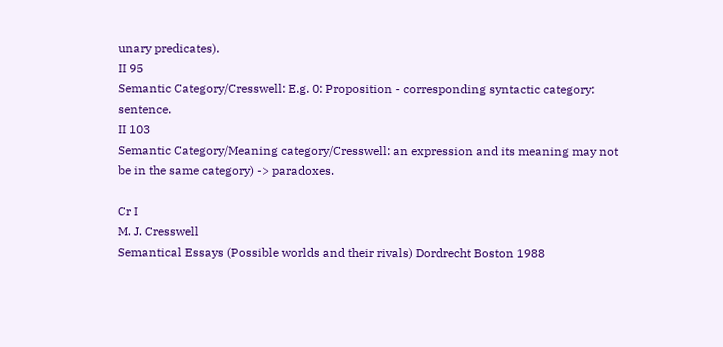unary predicates).
II 95
Semantic Category/Cresswell: E.g. 0: Proposition - corresponding syntactic category: sentence.
II 103
Semantic Category/Meaning category/Cresswell: an expression and its meaning may not be in the same category) -> paradoxes.

Cr I
M. J. Cresswell
Semantical Essays (Possible worlds and their rivals) Dordrecht Boston 1988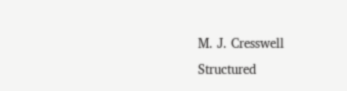M. J. Cresswell
Structured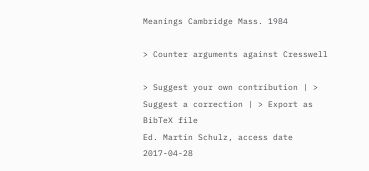Meanings Cambridge Mass. 1984

> Counter arguments against Cresswell

> Suggest your own contribution | > Suggest a correction | > Export as BibTeX file
Ed. Martin Schulz, access date 2017-04-28